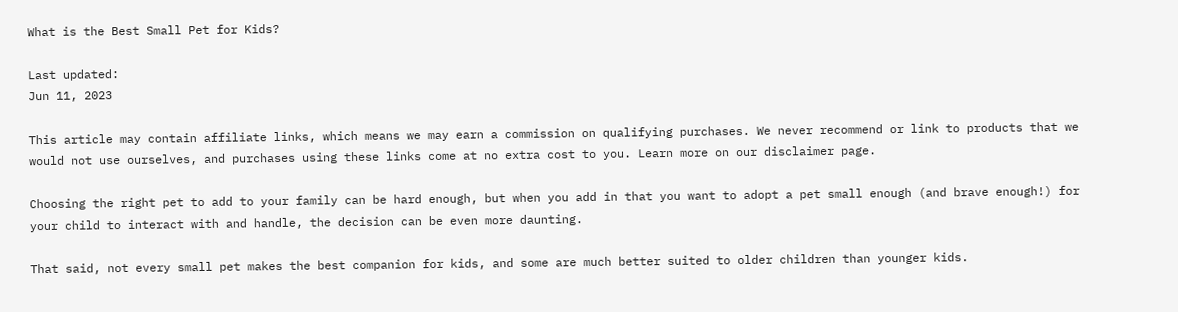What is the Best Small Pet for Kids?

Last updated:
Jun 11, 2023

This article may contain affiliate links, which means we may earn a commission on qualifying purchases. We never recommend or link to products that we would not use ourselves, and purchases using these links come at no extra cost to you. Learn more on our disclaimer page.

Choosing the right pet to add to your family can be hard enough, but when you add in that you want to adopt a pet small enough (and brave enough!) for your child to interact with and handle, the decision can be even more daunting.

That said, not every small pet makes the best companion for kids, and some are much better suited to older children than younger kids.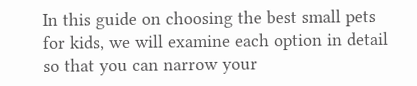In this guide on choosing the best small pets for kids, we will examine each option in detail so that you can narrow your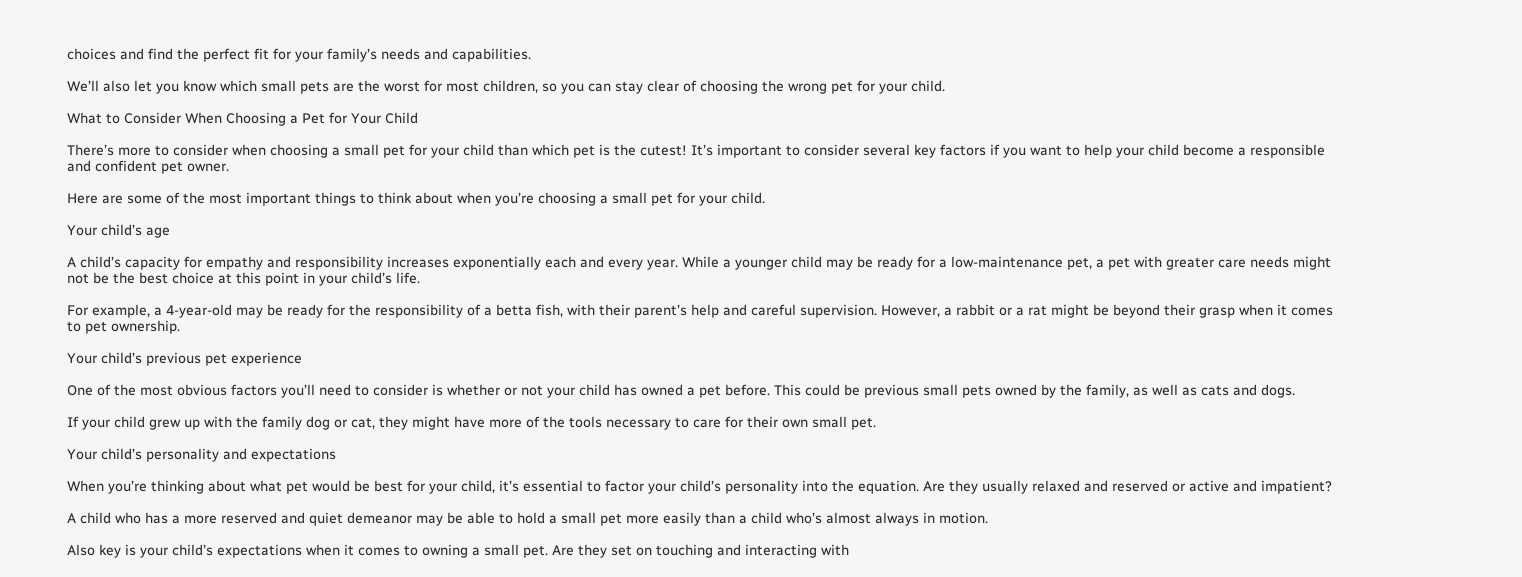choices and find the perfect fit for your family’s needs and capabilities.

We’ll also let you know which small pets are the worst for most children, so you can stay clear of choosing the wrong pet for your child.

What to Consider When Choosing a Pet for Your Child

There’s more to consider when choosing a small pet for your child than which pet is the cutest! It’s important to consider several key factors if you want to help your child become a responsible and confident pet owner.

Here are some of the most important things to think about when you’re choosing a small pet for your child.

Your child’s age

A child’s capacity for empathy and responsibility increases exponentially each and every year. While a younger child may be ready for a low-maintenance pet, a pet with greater care needs might not be the best choice at this point in your child’s life.

For example, a 4-year-old may be ready for the responsibility of a betta fish, with their parent’s help and careful supervision. However, a rabbit or a rat might be beyond their grasp when it comes to pet ownership.

Your child’s previous pet experience

One of the most obvious factors you’ll need to consider is whether or not your child has owned a pet before. This could be previous small pets owned by the family, as well as cats and dogs.

If your child grew up with the family dog or cat, they might have more of the tools necessary to care for their own small pet.

Your child’s personality and expectations

When you’re thinking about what pet would be best for your child, it’s essential to factor your child’s personality into the equation. Are they usually relaxed and reserved or active and impatient?

A child who has a more reserved and quiet demeanor may be able to hold a small pet more easily than a child who’s almost always in motion.

Also key is your child’s expectations when it comes to owning a small pet. Are they set on touching and interacting with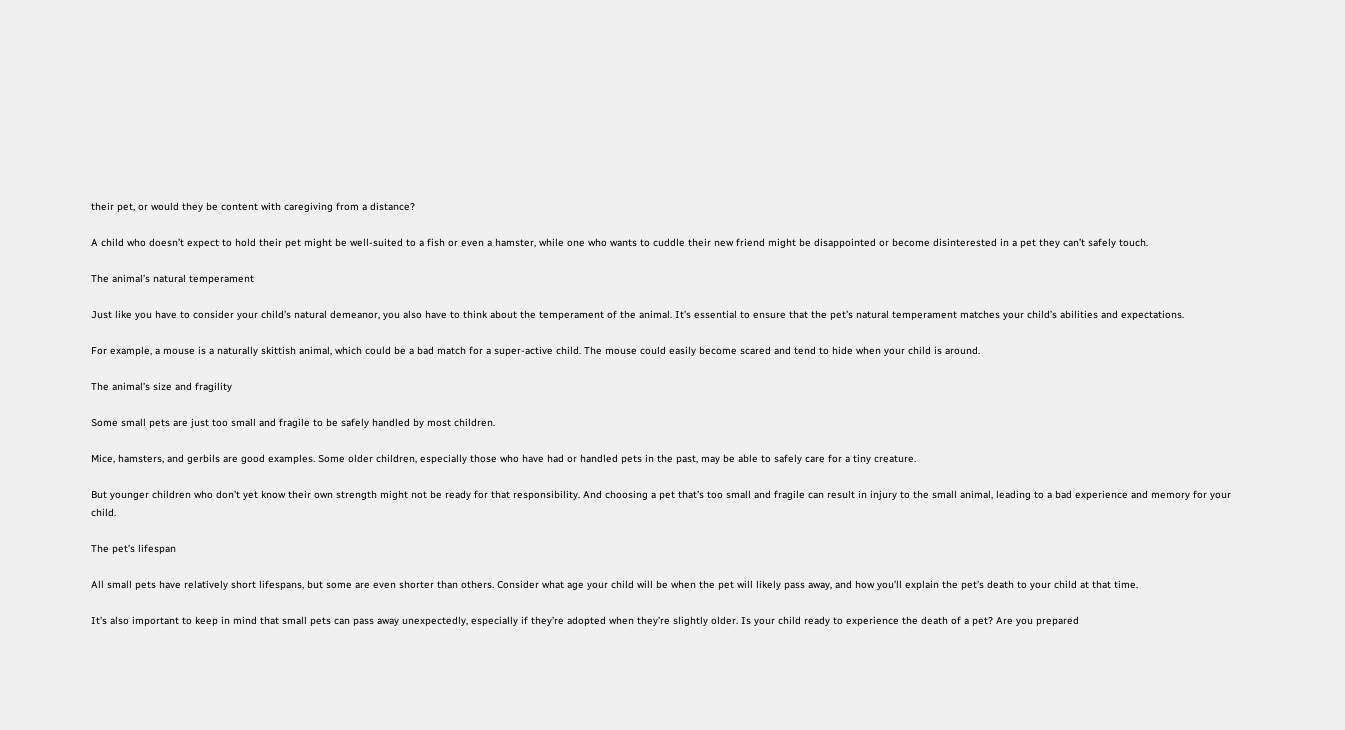their pet, or would they be content with caregiving from a distance?

A child who doesn’t expect to hold their pet might be well-suited to a fish or even a hamster, while one who wants to cuddle their new friend might be disappointed or become disinterested in a pet they can’t safely touch.

The animal’s natural temperament

Just like you have to consider your child’s natural demeanor, you also have to think about the temperament of the animal. It’s essential to ensure that the pet’s natural temperament matches your child’s abilities and expectations.

For example, a mouse is a naturally skittish animal, which could be a bad match for a super-active child. The mouse could easily become scared and tend to hide when your child is around.

The animal’s size and fragility

Some small pets are just too small and fragile to be safely handled by most children.

Mice, hamsters, and gerbils are good examples. Some older children, especially those who have had or handled pets in the past, may be able to safely care for a tiny creature.

But younger children who don’t yet know their own strength might not be ready for that responsibility. And choosing a pet that’s too small and fragile can result in injury to the small animal, leading to a bad experience and memory for your child.

The pet’s lifespan

All small pets have relatively short lifespans, but some are even shorter than others. Consider what age your child will be when the pet will likely pass away, and how you’ll explain the pet’s death to your child at that time.

It’s also important to keep in mind that small pets can pass away unexpectedly, especially if they’re adopted when they’re slightly older. Is your child ready to experience the death of a pet? Are you prepared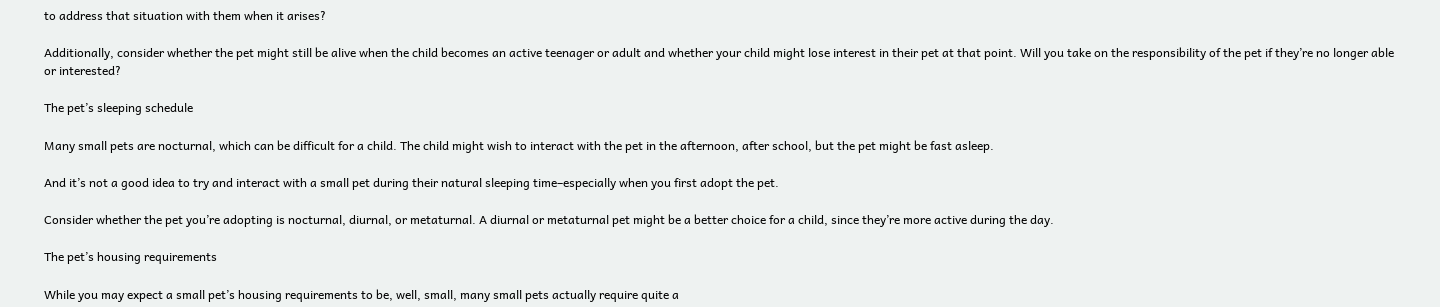to address that situation with them when it arises?

Additionally, consider whether the pet might still be alive when the child becomes an active teenager or adult and whether your child might lose interest in their pet at that point. Will you take on the responsibility of the pet if they’re no longer able or interested?

The pet’s sleeping schedule

Many small pets are nocturnal, which can be difficult for a child. The child might wish to interact with the pet in the afternoon, after school, but the pet might be fast asleep.

And it’s not a good idea to try and interact with a small pet during their natural sleeping time–especially when you first adopt the pet.

Consider whether the pet you’re adopting is nocturnal, diurnal, or metaturnal. A diurnal or metaturnal pet might be a better choice for a child, since they’re more active during the day.

The pet’s housing requirements

While you may expect a small pet’s housing requirements to be, well, small, many small pets actually require quite a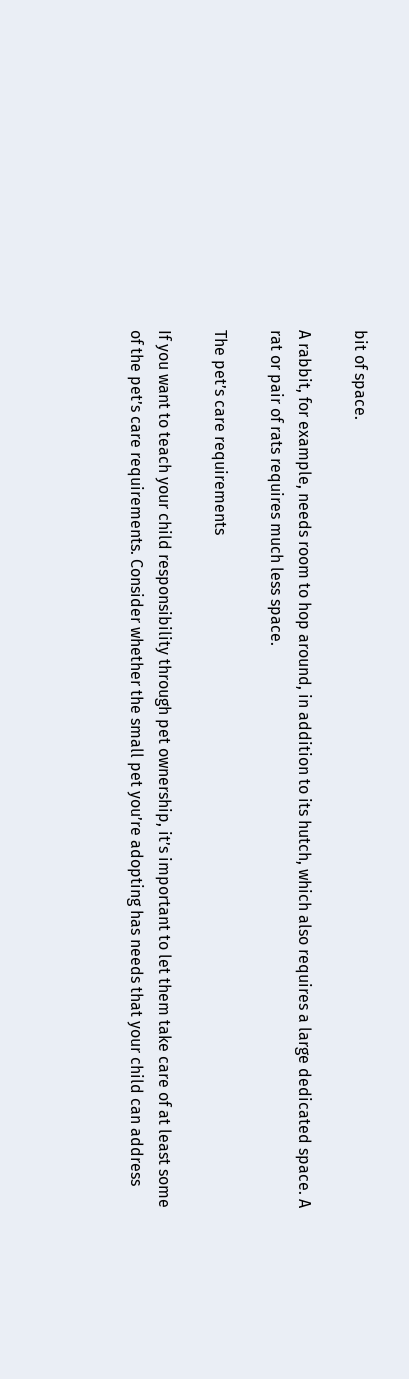bit of space.

A rabbit, for example, needs room to hop around, in addition to its hutch, which also requires a large dedicated space. A rat or pair of rats requires much less space.

The pet’s care requirements

If you want to teach your child responsibility through pet ownership, it’s important to let them take care of at least some of the pet’s care requirements. Consider whether the small pet you’re adopting has needs that your child can address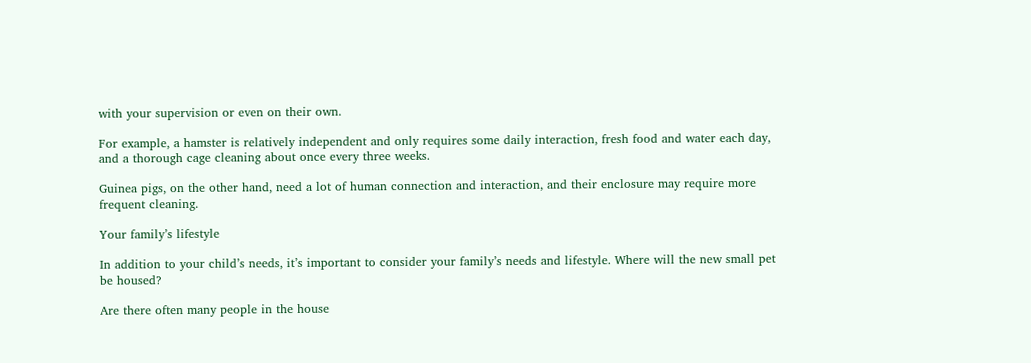with your supervision or even on their own.

For example, a hamster is relatively independent and only requires some daily interaction, fresh food and water each day, and a thorough cage cleaning about once every three weeks.

Guinea pigs, on the other hand, need a lot of human connection and interaction, and their enclosure may require more frequent cleaning.

Your family’s lifestyle

In addition to your child’s needs, it’s important to consider your family’s needs and lifestyle. Where will the new small pet be housed?

Are there often many people in the house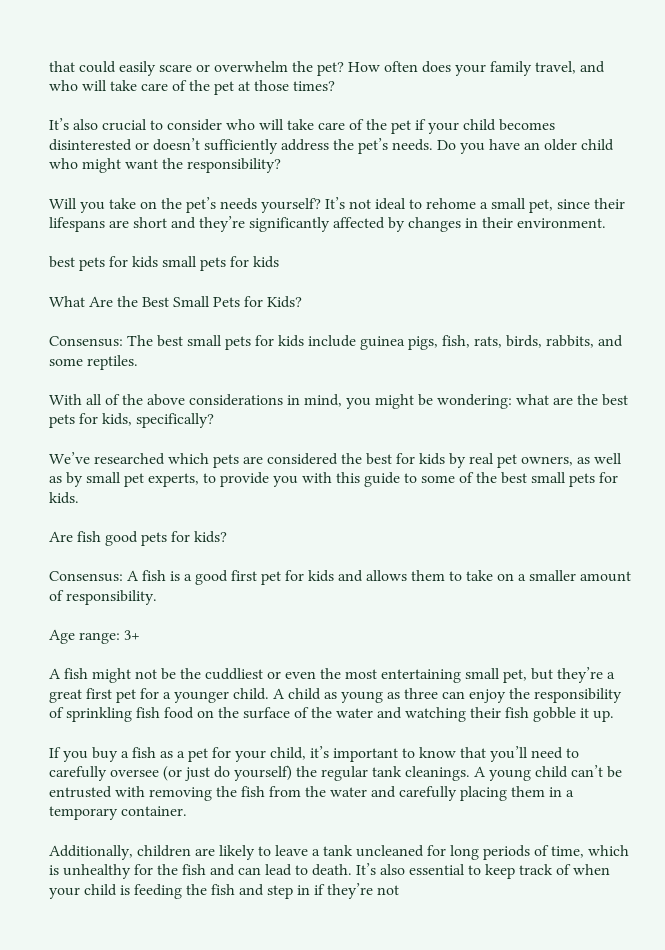that could easily scare or overwhelm the pet? How often does your family travel, and who will take care of the pet at those times?

It’s also crucial to consider who will take care of the pet if your child becomes disinterested or doesn’t sufficiently address the pet’s needs. Do you have an older child who might want the responsibility?

Will you take on the pet’s needs yourself? It’s not ideal to rehome a small pet, since their lifespans are short and they’re significantly affected by changes in their environment.

best pets for kids small pets for kids

What Are the Best Small Pets for Kids?

Consensus: The best small pets for kids include guinea pigs, fish, rats, birds, rabbits, and some reptiles.

With all of the above considerations in mind, you might be wondering: what are the best pets for kids, specifically?

We’ve researched which pets are considered the best for kids by real pet owners, as well as by small pet experts, to provide you with this guide to some of the best small pets for kids.

Are fish good pets for kids?

Consensus: A fish is a good first pet for kids and allows them to take on a smaller amount of responsibility.

Age range: 3+

A fish might not be the cuddliest or even the most entertaining small pet, but they’re a great first pet for a younger child. A child as young as three can enjoy the responsibility of sprinkling fish food on the surface of the water and watching their fish gobble it up.

If you buy a fish as a pet for your child, it’s important to know that you’ll need to carefully oversee (or just do yourself) the regular tank cleanings. A young child can’t be entrusted with removing the fish from the water and carefully placing them in a temporary container.

Additionally, children are likely to leave a tank uncleaned for long periods of time, which is unhealthy for the fish and can lead to death. It’s also essential to keep track of when your child is feeding the fish and step in if they’re not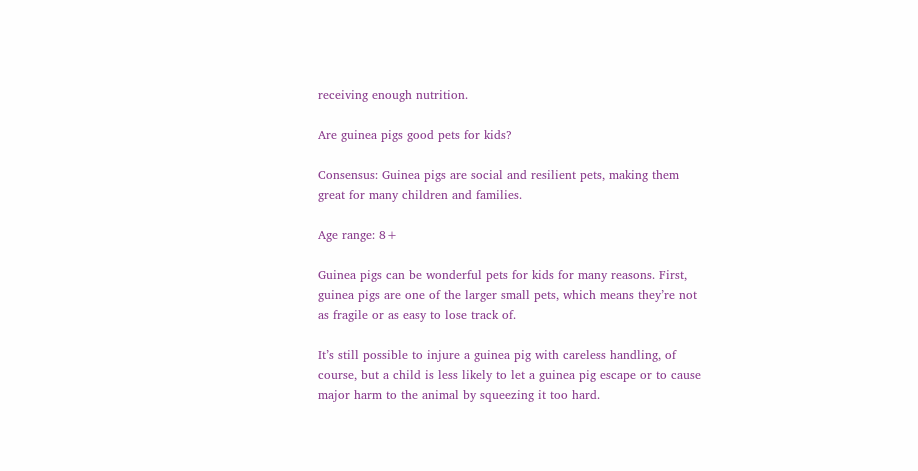receiving enough nutrition.

Are guinea pigs good pets for kids?

Consensus: Guinea pigs are social and resilient pets, making them great for many children and families.

Age range: 8+

Guinea pigs can be wonderful pets for kids for many reasons. First, guinea pigs are one of the larger small pets, which means they’re not as fragile or as easy to lose track of.

It’s still possible to injure a guinea pig with careless handling, of course, but a child is less likely to let a guinea pig escape or to cause major harm to the animal by squeezing it too hard.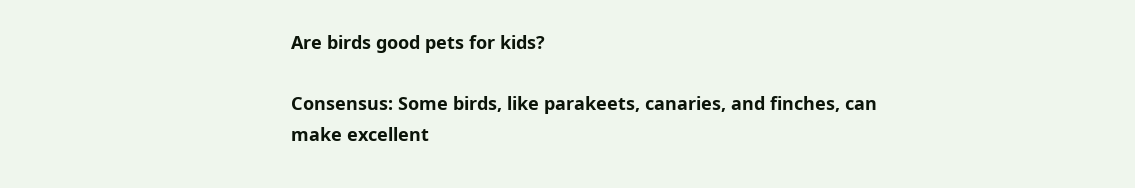Are birds good pets for kids?

Consensus: Some birds, like parakeets, canaries, and finches, can make excellent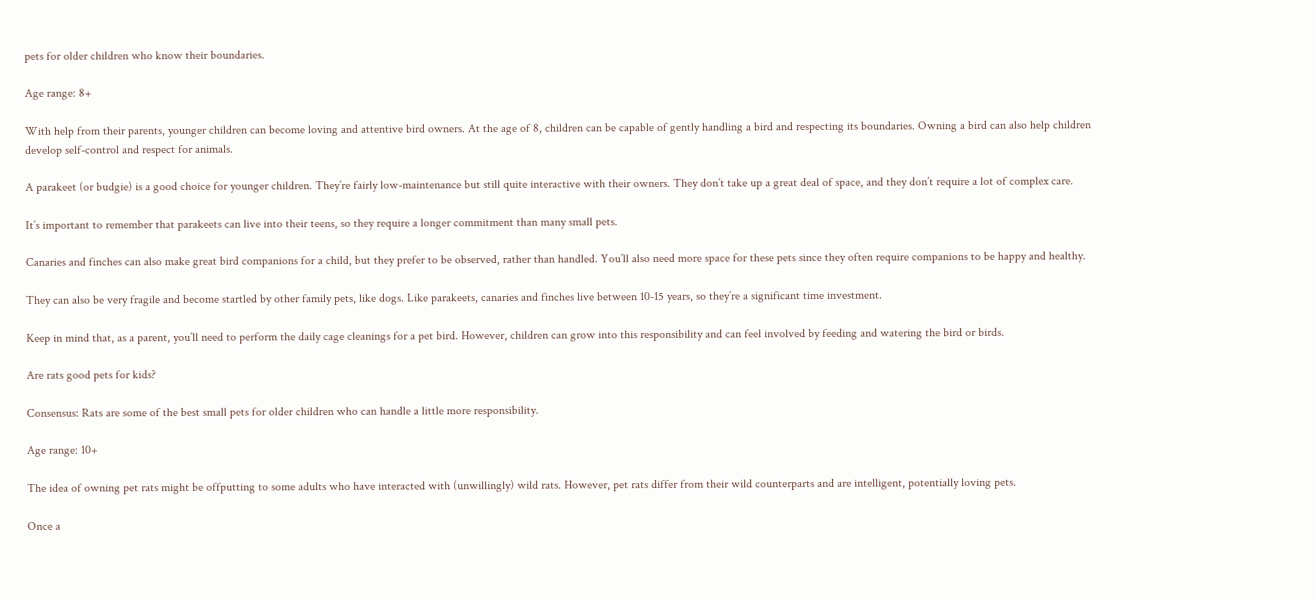pets for older children who know their boundaries.

Age range: 8+

With help from their parents, younger children can become loving and attentive bird owners. At the age of 8, children can be capable of gently handling a bird and respecting its boundaries. Owning a bird can also help children develop self-control and respect for animals.

A parakeet (or budgie) is a good choice for younger children. They’re fairly low-maintenance but still quite interactive with their owners. They don’t take up a great deal of space, and they don’t require a lot of complex care.

It’s important to remember that parakeets can live into their teens, so they require a longer commitment than many small pets.

Canaries and finches can also make great bird companions for a child, but they prefer to be observed, rather than handled. You’ll also need more space for these pets since they often require companions to be happy and healthy.

They can also be very fragile and become startled by other family pets, like dogs. Like parakeets, canaries and finches live between 10-15 years, so they’re a significant time investment.

Keep in mind that, as a parent, you’ll need to perform the daily cage cleanings for a pet bird. However, children can grow into this responsibility and can feel involved by feeding and watering the bird or birds.

Are rats good pets for kids?

Consensus: Rats are some of the best small pets for older children who can handle a little more responsibility.

Age range: 10+

The idea of owning pet rats might be offputting to some adults who have interacted with (unwillingly) wild rats. However, pet rats differ from their wild counterparts and are intelligent, potentially loving pets.

Once a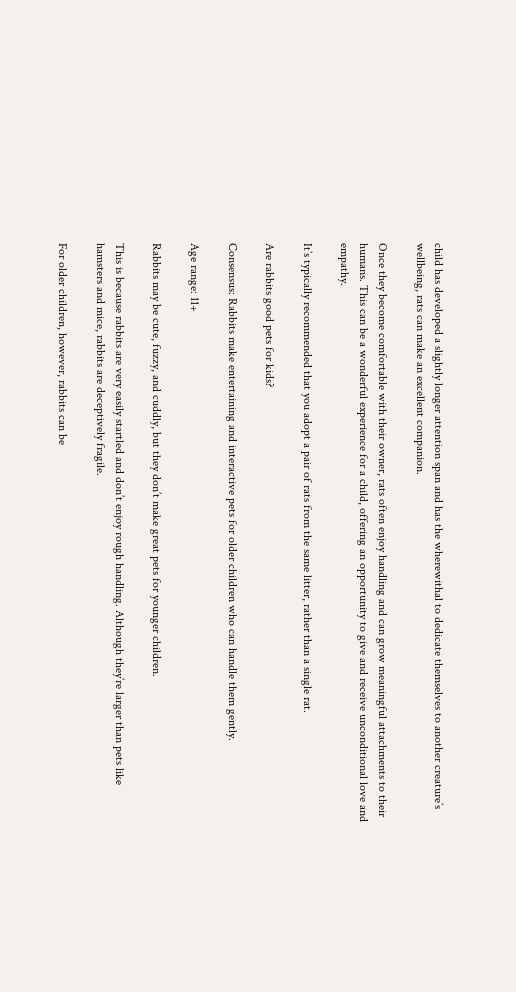child has developed a slightly longer attention span and has the wherewithal to dedicate themselves to another creature’s wellbeing, rats can make an excellent companion.

Once they become comfortable with their owner, rats often enjoy handling and can grow meaningful attachments to their humans. This can be a wonderful experience for a child, offering an opportunity to give and receive unconditional love and empathy.

It’s typically recommended that you adopt a pair of rats from the same litter, rather than a single rat.

Are rabbits good pets for kids?

Consensus: Rabbits make entertaining and interactive pets for older children who can handle them gently.

Age range: 11+

Rabbits may be cute, fuzzy, and cuddly, but they don’t make great pets for younger children.

This is because rabbits are very easily startled and don’t enjoy rough handling. Although they’re larger than pets like hamsters and mice, rabbits are deceptively fragile.

For older children, however, rabbits can be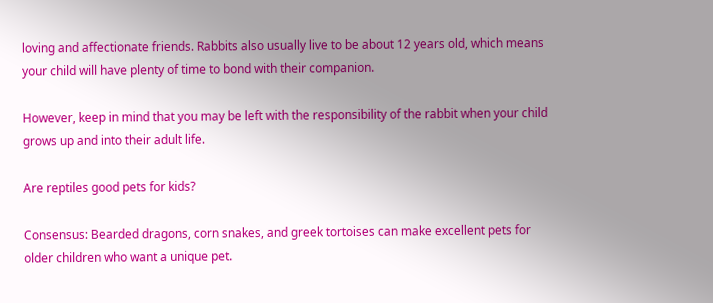loving and affectionate friends. Rabbits also usually live to be about 12 years old, which means your child will have plenty of time to bond with their companion.

However, keep in mind that you may be left with the responsibility of the rabbit when your child grows up and into their adult life.

Are reptiles good pets for kids?

Consensus: Bearded dragons, corn snakes, and greek tortoises can make excellent pets for older children who want a unique pet.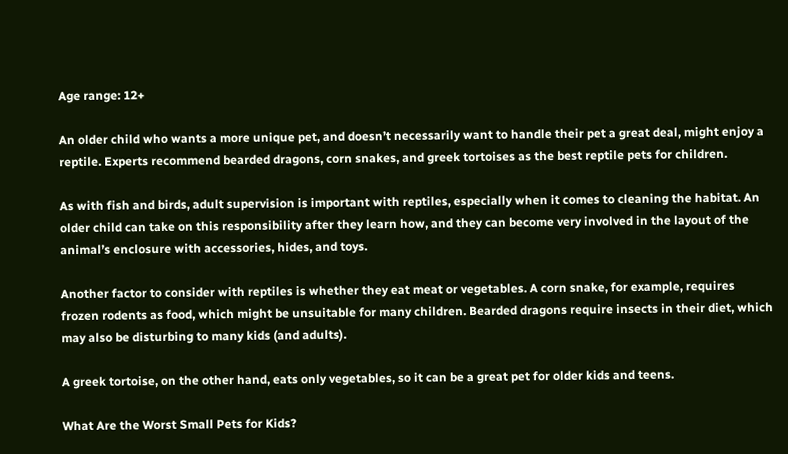Age range: 12+

An older child who wants a more unique pet, and doesn’t necessarily want to handle their pet a great deal, might enjoy a reptile. Experts recommend bearded dragons, corn snakes, and greek tortoises as the best reptile pets for children.

As with fish and birds, adult supervision is important with reptiles, especially when it comes to cleaning the habitat. An older child can take on this responsibility after they learn how, and they can become very involved in the layout of the animal’s enclosure with accessories, hides, and toys.

Another factor to consider with reptiles is whether they eat meat or vegetables. A corn snake, for example, requires frozen rodents as food, which might be unsuitable for many children. Bearded dragons require insects in their diet, which may also be disturbing to many kids (and adults).

A greek tortoise, on the other hand, eats only vegetables, so it can be a great pet for older kids and teens.

What Are the Worst Small Pets for Kids?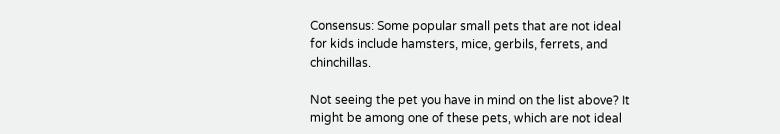Consensus: Some popular small pets that are not ideal for kids include hamsters, mice, gerbils, ferrets, and chinchillas.

Not seeing the pet you have in mind on the list above? It might be among one of these pets, which are not ideal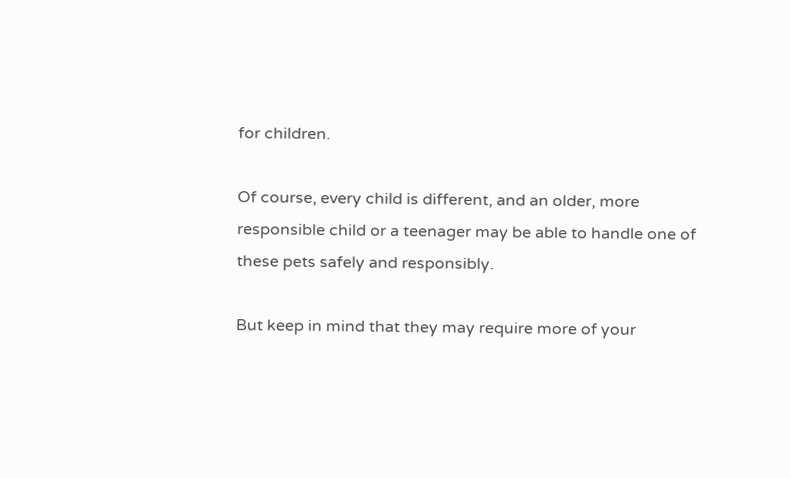for children.

Of course, every child is different, and an older, more responsible child or a teenager may be able to handle one of these pets safely and responsibly.

But keep in mind that they may require more of your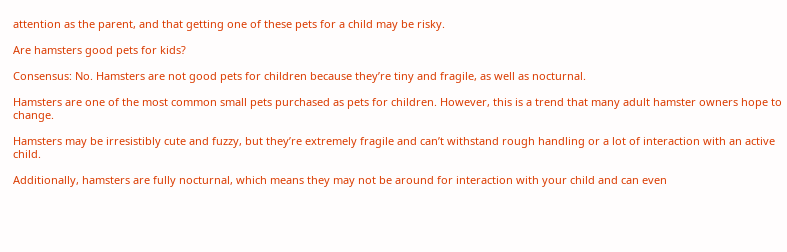attention as the parent, and that getting one of these pets for a child may be risky.

Are hamsters good pets for kids?

Consensus: No. Hamsters are not good pets for children because they’re tiny and fragile, as well as nocturnal.

Hamsters are one of the most common small pets purchased as pets for children. However, this is a trend that many adult hamster owners hope to change.

Hamsters may be irresistibly cute and fuzzy, but they’re extremely fragile and can’t withstand rough handling or a lot of interaction with an active child.

Additionally, hamsters are fully nocturnal, which means they may not be around for interaction with your child and can even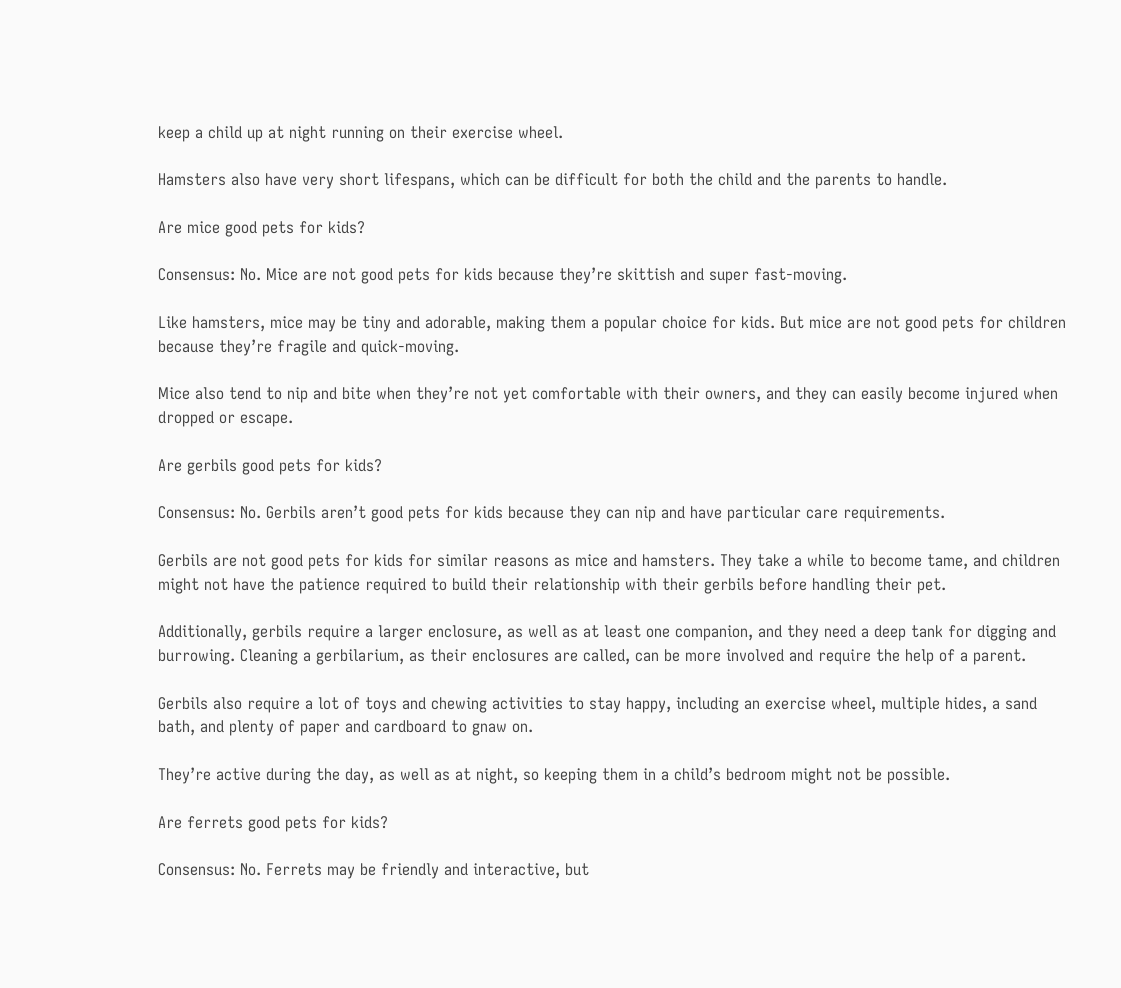keep a child up at night running on their exercise wheel.

Hamsters also have very short lifespans, which can be difficult for both the child and the parents to handle.

Are mice good pets for kids?

Consensus: No. Mice are not good pets for kids because they’re skittish and super fast-moving.

Like hamsters, mice may be tiny and adorable, making them a popular choice for kids. But mice are not good pets for children because they’re fragile and quick-moving.

Mice also tend to nip and bite when they’re not yet comfortable with their owners, and they can easily become injured when dropped or escape.

Are gerbils good pets for kids?

Consensus: No. Gerbils aren’t good pets for kids because they can nip and have particular care requirements.

Gerbils are not good pets for kids for similar reasons as mice and hamsters. They take a while to become tame, and children might not have the patience required to build their relationship with their gerbils before handling their pet.

Additionally, gerbils require a larger enclosure, as well as at least one companion, and they need a deep tank for digging and burrowing. Cleaning a gerbilarium, as their enclosures are called, can be more involved and require the help of a parent.

Gerbils also require a lot of toys and chewing activities to stay happy, including an exercise wheel, multiple hides, a sand bath, and plenty of paper and cardboard to gnaw on.

They’re active during the day, as well as at night, so keeping them in a child’s bedroom might not be possible.

Are ferrets good pets for kids?

Consensus: No. Ferrets may be friendly and interactive, but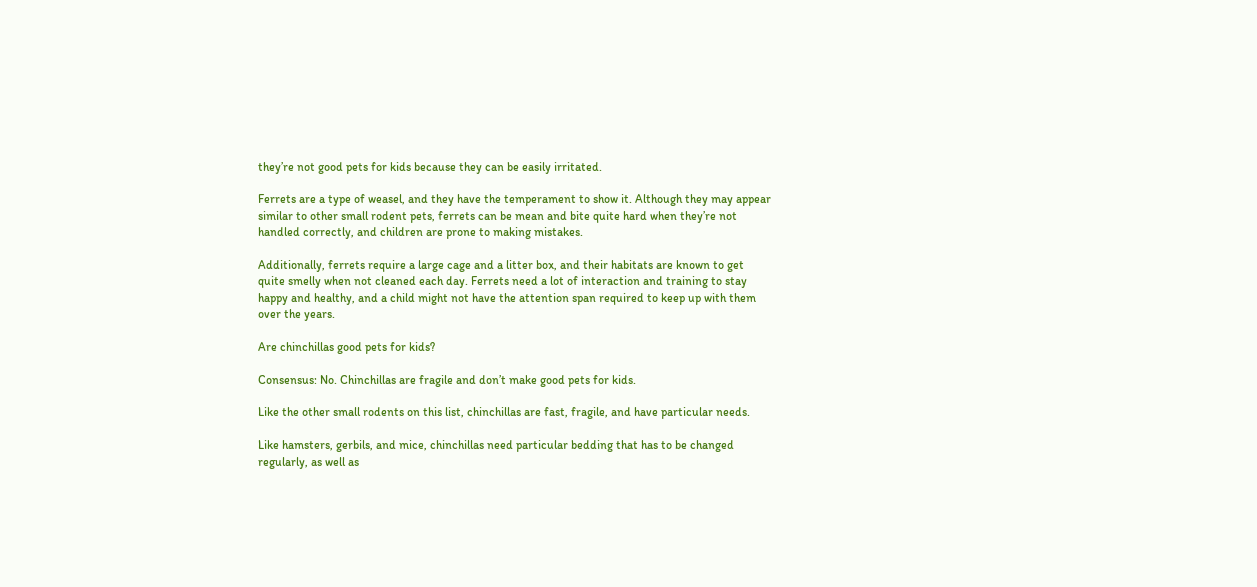they’re not good pets for kids because they can be easily irritated.

Ferrets are a type of weasel, and they have the temperament to show it. Although they may appear similar to other small rodent pets, ferrets can be mean and bite quite hard when they’re not handled correctly, and children are prone to making mistakes.

Additionally, ferrets require a large cage and a litter box, and their habitats are known to get quite smelly when not cleaned each day. Ferrets need a lot of interaction and training to stay happy and healthy, and a child might not have the attention span required to keep up with them over the years.

Are chinchillas good pets for kids?

Consensus: No. Chinchillas are fragile and don’t make good pets for kids.

Like the other small rodents on this list, chinchillas are fast, fragile, and have particular needs.

Like hamsters, gerbils, and mice, chinchillas need particular bedding that has to be changed regularly, as well as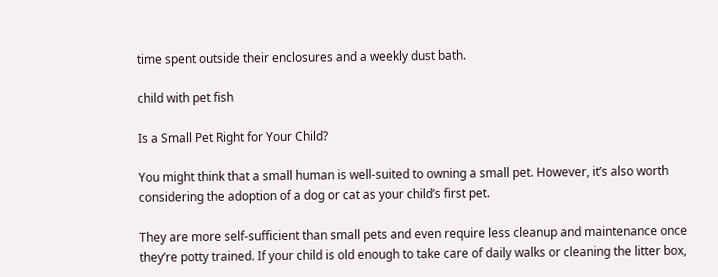time spent outside their enclosures and a weekly dust bath.

child with pet fish

Is a Small Pet Right for Your Child?

You might think that a small human is well-suited to owning a small pet. However, it’s also worth considering the adoption of a dog or cat as your child’s first pet.

They are more self-sufficient than small pets and even require less cleanup and maintenance once they’re potty trained. If your child is old enough to take care of daily walks or cleaning the litter box,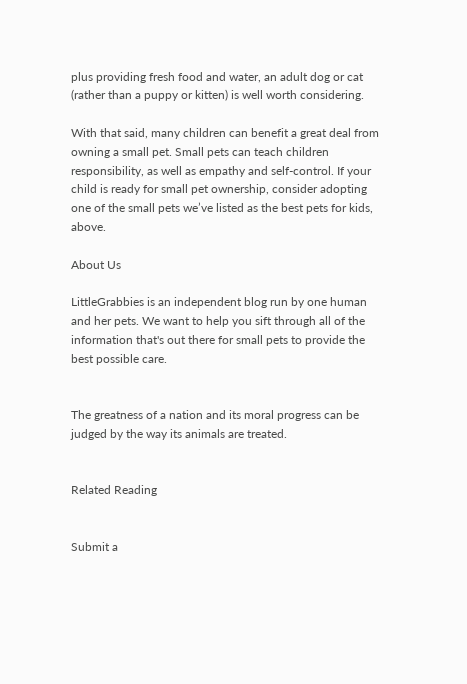plus providing fresh food and water, an adult dog or cat (rather than a puppy or kitten) is well worth considering.

With that said, many children can benefit a great deal from owning a small pet. Small pets can teach children responsibility, as well as empathy and self-control. If your child is ready for small pet ownership, consider adopting one of the small pets we’ve listed as the best pets for kids, above.

About Us

LittleGrabbies is an independent blog run by one human and her pets. We want to help you sift through all of the information that's out there for small pets to provide the best possible care.


The greatness of a nation and its moral progress can be judged by the way its animals are treated.


Related Reading


Submit a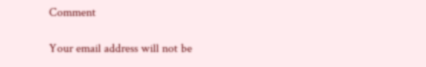Comment

Your email address will not be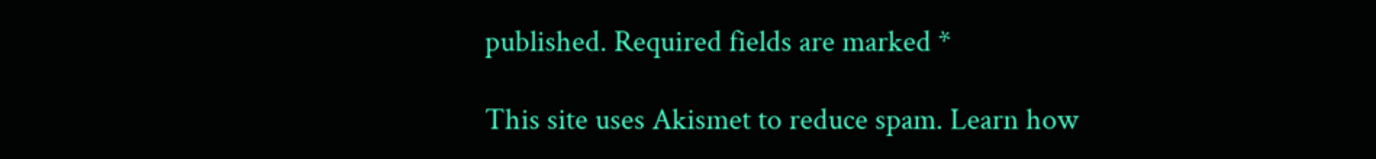published. Required fields are marked *

This site uses Akismet to reduce spam. Learn how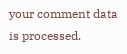your comment data is processed.